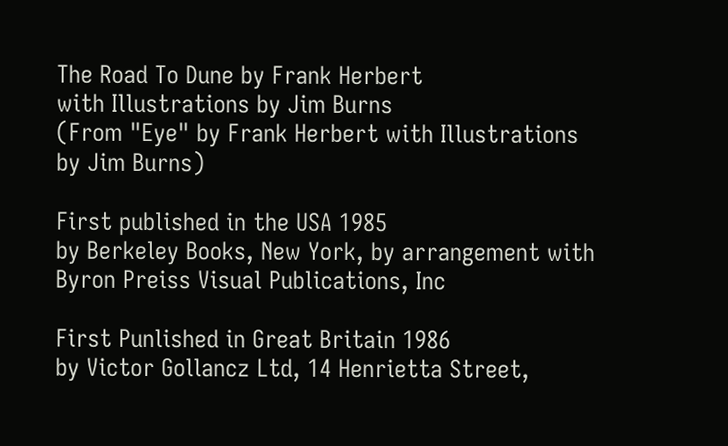The Road To Dune by Frank Herbert
with Illustrations by Jim Burns
(From "Eye" by Frank Herbert with Illustrations by Jim Burns)

First published in the USA 1985
by Berkeley Books, New York, by arrangement with Byron Preiss Visual Publications, Inc

First Punlished in Great Britain 1986
by Victor Gollancz Ltd, 14 Henrietta Street,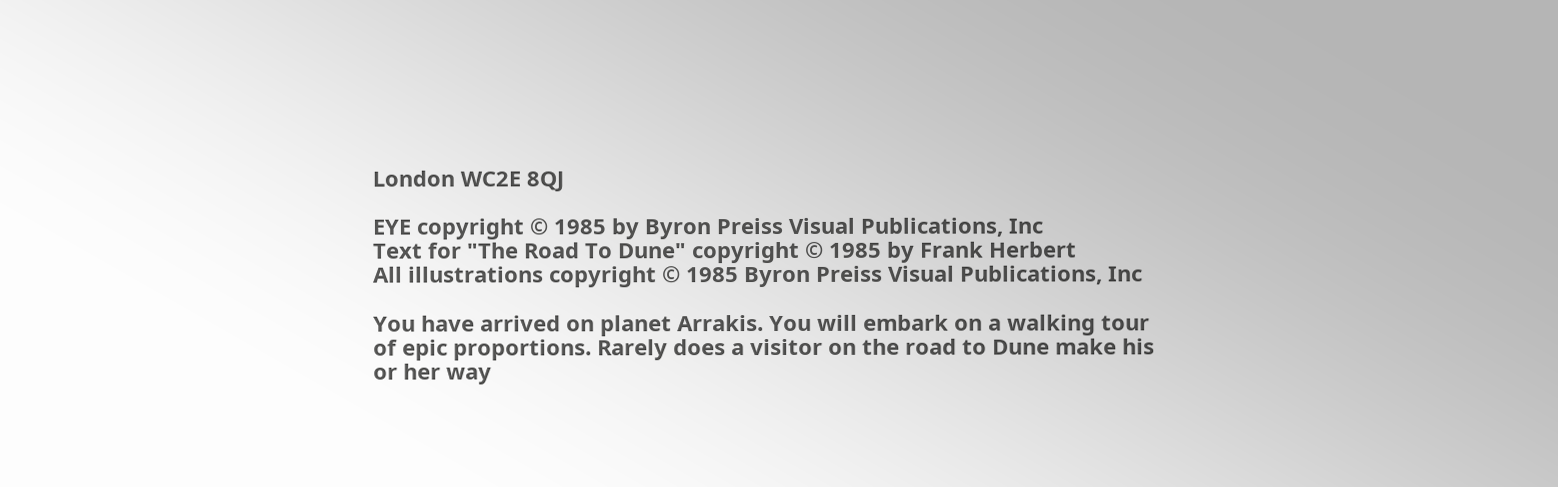London WC2E 8QJ

EYE copyright © 1985 by Byron Preiss Visual Publications, Inc
Text for "The Road To Dune" copyright © 1985 by Frank Herbert
All illustrations copyright © 1985 Byron Preiss Visual Publications, Inc

You have arrived on planet Arrakis. You will embark on a walking tour of epic proportions. Rarely does a visitor on the road to Dune make his or her way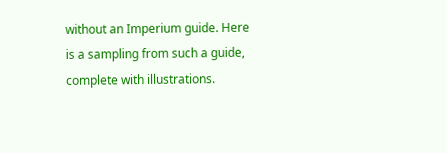without an Imperium guide. Here is a sampling from such a guide, complete with illustrations.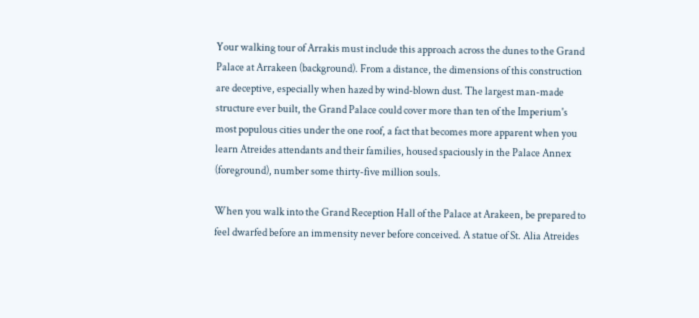Your walking tour of Arrakis must include this approach across the dunes to the Grand Palace at Arrakeen (background). From a distance, the dimensions of this construction are deceptive, especially when hazed by wind-blown dust. The largest man-made structure ever built, the Grand Palace could cover more than ten of the Imperium's most populous cities under the one roof, a fact that becomes more apparent when you learn Atreides attendants and their families, housed spaciously in the Palace Annex (foreground), number some thirty-five million souls.

When you walk into the Grand Reception Hall of the Palace at Arakeen, be prepared to feel dwarfed before an immensity never before conceived. A statue of St. Alia Atreides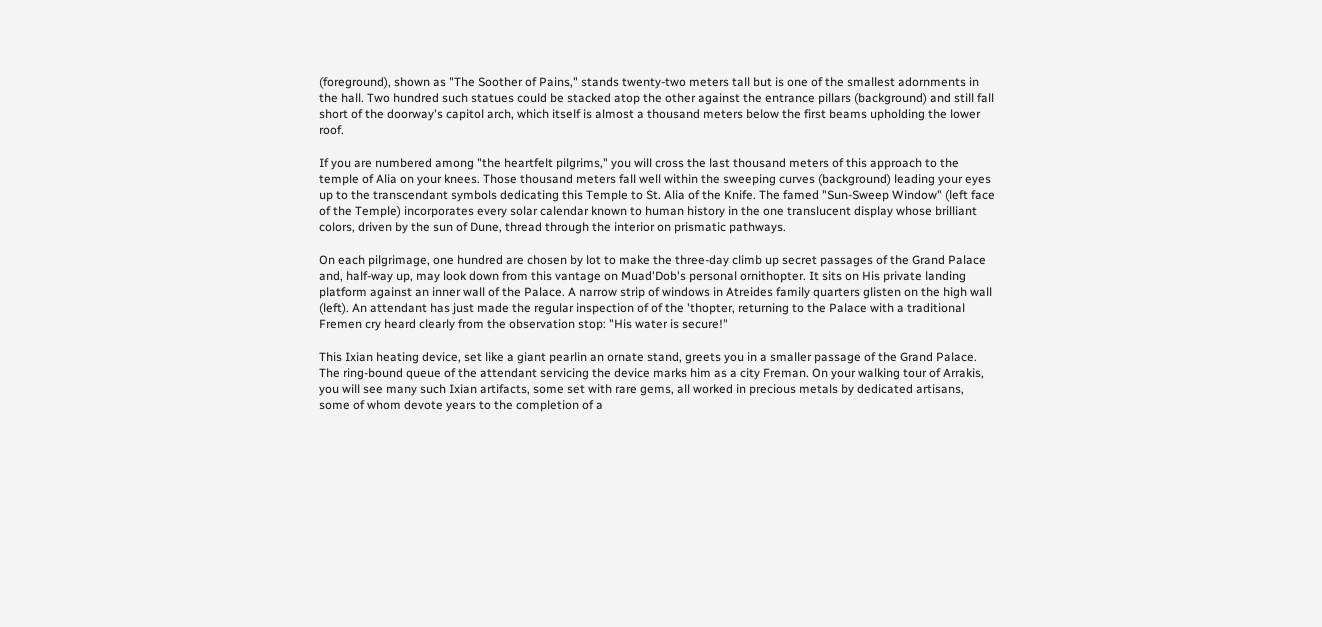(foreground), shown as "The Soother of Pains," stands twenty-two meters tall but is one of the smallest adornments in the hall. Two hundred such statues could be stacked atop the other against the entrance pillars (background) and still fall short of the doorway's capitol arch, which itself is almost a thousand meters below the first beams upholding the lower roof.

If you are numbered among "the heartfelt pilgrims," you will cross the last thousand meters of this approach to the temple of Alia on your knees. Those thousand meters fall well within the sweeping curves (background) leading your eyes up to the transcendant symbols dedicating this Temple to St. Alia of the Knife. The famed "Sun-Sweep Window" (left face of the Temple) incorporates every solar calendar known to human history in the one translucent display whose brilliant colors, driven by the sun of Dune, thread through the interior on prismatic pathways.

On each pilgrimage, one hundred are chosen by lot to make the three-day climb up secret passages of the Grand Palace and, half-way up, may look down from this vantage on Muad'Dob's personal ornithopter. It sits on His private landing platform against an inner wall of the Palace. A narrow strip of windows in Atreides family quarters glisten on the high wall (left). An attendant has just made the regular inspection of of the 'thopter, returning to the Palace with a traditional Fremen cry heard clearly from the observation stop: "His water is secure!"

This Ixian heating device, set like a giant pearlin an ornate stand, greets you in a smaller passage of the Grand Palace. The ring-bound queue of the attendant servicing the device marks him as a city Freman. On your walking tour of Arrakis, you will see many such Ixian artifacts, some set with rare gems, all worked in precious metals by dedicated artisans, some of whom devote years to the completion of a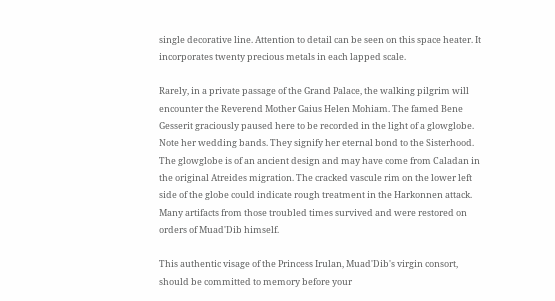single decorative line. Attention to detail can be seen on this space heater. It incorporates twenty precious metals in each lapped scale.

Rarely, in a private passage of the Grand Palace, the walking pilgrim will encounter the Reverend Mother Gaius Helen Mohiam. The famed Bene Gesserit graciously paused here to be recorded in the light of a glowglobe. Note her wedding bands. They signify her eternal bond to the Sisterhood. The glowglobe is of an ancient design and may have come from Caladan in the original Atreides migration. The cracked vascule rim on the lower left side of the globe could indicate rough treatment in the Harkonnen attack. Many artifacts from those troubled times survived and were restored on orders of Muad'Dib himself.

This authentic visage of the Princess Irulan, Muad'Dib's virgin consort, should be committed to memory before your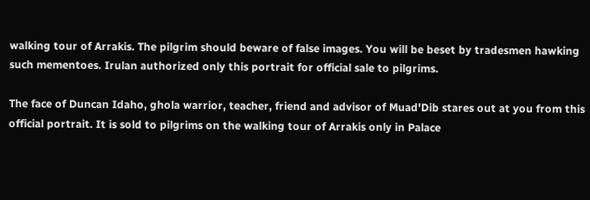walking tour of Arrakis. The pilgrim should beware of false images. You will be beset by tradesmen hawking such mementoes. Irulan authorized only this portrait for official sale to pilgrims.

The face of Duncan Idaho, ghola warrior, teacher, friend and advisor of Muad'Dib stares out at you from this official portrait. It is sold to pilgrims on the walking tour of Arrakis only in Palace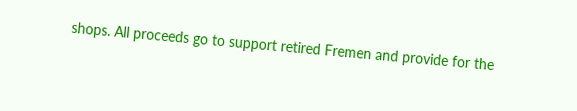shops. All proceeds go to support retired Fremen and provide for the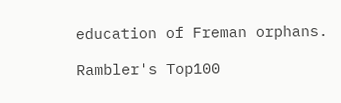education of Freman orphans.

Rambler's Top100